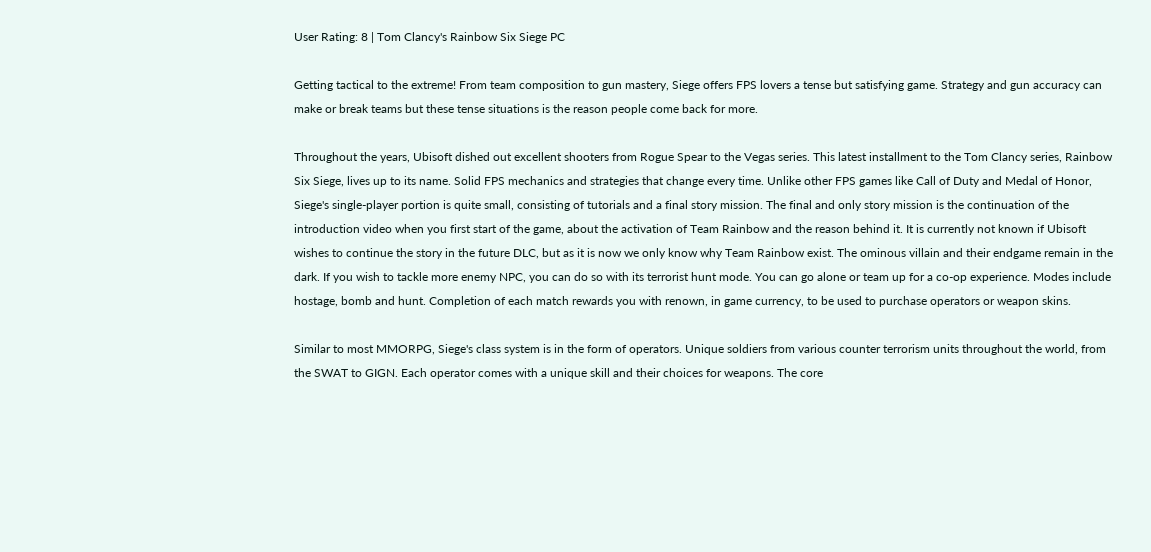User Rating: 8 | Tom Clancy's Rainbow Six Siege PC

Getting tactical to the extreme! From team composition to gun mastery, Siege offers FPS lovers a tense but satisfying game. Strategy and gun accuracy can make or break teams but these tense situations is the reason people come back for more.

Throughout the years, Ubisoft dished out excellent shooters from Rogue Spear to the Vegas series. This latest installment to the Tom Clancy series, Rainbow Six Siege, lives up to its name. Solid FPS mechanics and strategies that change every time. Unlike other FPS games like Call of Duty and Medal of Honor, Siege's single-player portion is quite small, consisting of tutorials and a final story mission. The final and only story mission is the continuation of the introduction video when you first start of the game, about the activation of Team Rainbow and the reason behind it. It is currently not known if Ubisoft wishes to continue the story in the future DLC, but as it is now we only know why Team Rainbow exist. The ominous villain and their endgame remain in the dark. If you wish to tackle more enemy NPC, you can do so with its terrorist hunt mode. You can go alone or team up for a co-op experience. Modes include hostage, bomb and hunt. Completion of each match rewards you with renown, in game currency, to be used to purchase operators or weapon skins.

Similar to most MMORPG, Siege's class system is in the form of operators. Unique soldiers from various counter terrorism units throughout the world, from the SWAT to GIGN. Each operator comes with a unique skill and their choices for weapons. The core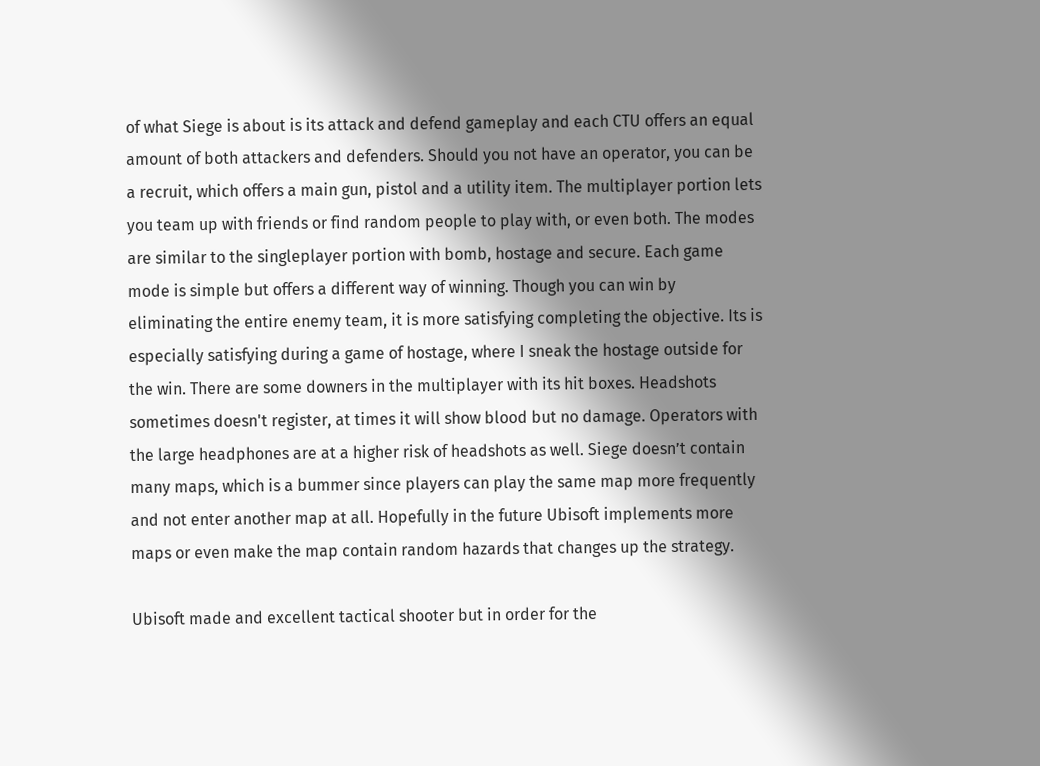of what Siege is about is its attack and defend gameplay and each CTU offers an equal amount of both attackers and defenders. Should you not have an operator, you can be a recruit, which offers a main gun, pistol and a utility item. The multiplayer portion lets you team up with friends or find random people to play with, or even both. The modes are similar to the singleplayer portion with bomb, hostage and secure. Each game mode is simple but offers a different way of winning. Though you can win by eliminating the entire enemy team, it is more satisfying completing the objective. Its is especially satisfying during a game of hostage, where I sneak the hostage outside for the win. There are some downers in the multiplayer with its hit boxes. Headshots sometimes doesn't register, at times it will show blood but no damage. Operators with the large headphones are at a higher risk of headshots as well. Siege doesn’t contain many maps, which is a bummer since players can play the same map more frequently and not enter another map at all. Hopefully in the future Ubisoft implements more maps or even make the map contain random hazards that changes up the strategy.

Ubisoft made and excellent tactical shooter but in order for the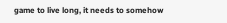game to live long, it needs to somehow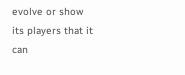evolve or show its players that it can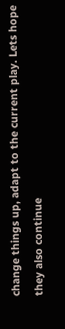change things up, adapt to the current play. Lets hope they also continue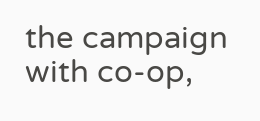the campaign with co-op,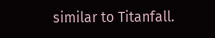similar to Titanfall.